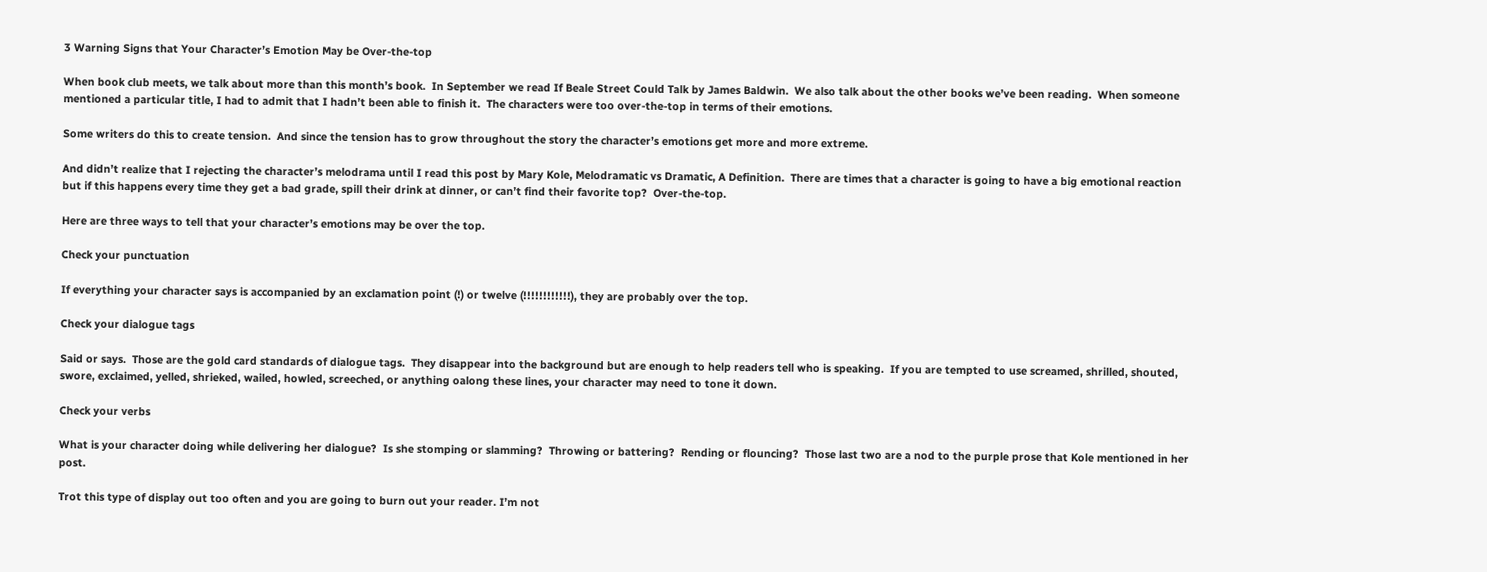3 Warning Signs that Your Character’s Emotion May be Over-the-top

When book club meets, we talk about more than this month’s book.  In September we read If Beale Street Could Talk by James Baldwin.  We also talk about the other books we’ve been reading.  When someone mentioned a particular title, I had to admit that I hadn’t been able to finish it.  The characters were too over-the-top in terms of their emotions.

Some writers do this to create tension.  And since the tension has to grow throughout the story the character’s emotions get more and more extreme.

And didn’t realize that I rejecting the character’s melodrama until I read this post by Mary Kole, Melodramatic vs Dramatic, A Definition.  There are times that a character is going to have a big emotional reaction but if this happens every time they get a bad grade, spill their drink at dinner, or can’t find their favorite top?  Over-the-top.

Here are three ways to tell that your character’s emotions may be over the top.

Check your punctuation

If everything your character says is accompanied by an exclamation point (!) or twelve (!!!!!!!!!!!!), they are probably over the top.

Check your dialogue tags

Said or says.  Those are the gold card standards of dialogue tags.  They disappear into the background but are enough to help readers tell who is speaking.  If you are tempted to use screamed, shrilled, shouted, swore, exclaimed, yelled, shrieked, wailed, howled, screeched, or anything oalong these lines, your character may need to tone it down.

Check your verbs

What is your character doing while delivering her dialogue?  Is she stomping or slamming?  Throwing or battering?  Rending or flouncing?  Those last two are a nod to the purple prose that Kole mentioned in her post.

Trot this type of display out too often and you are going to burn out your reader. I’m not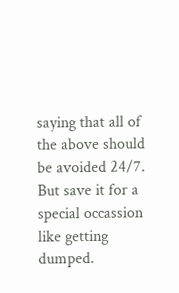saying that all of the above should be avoided 24/7.  But save it for a special occassion like getting dumped.